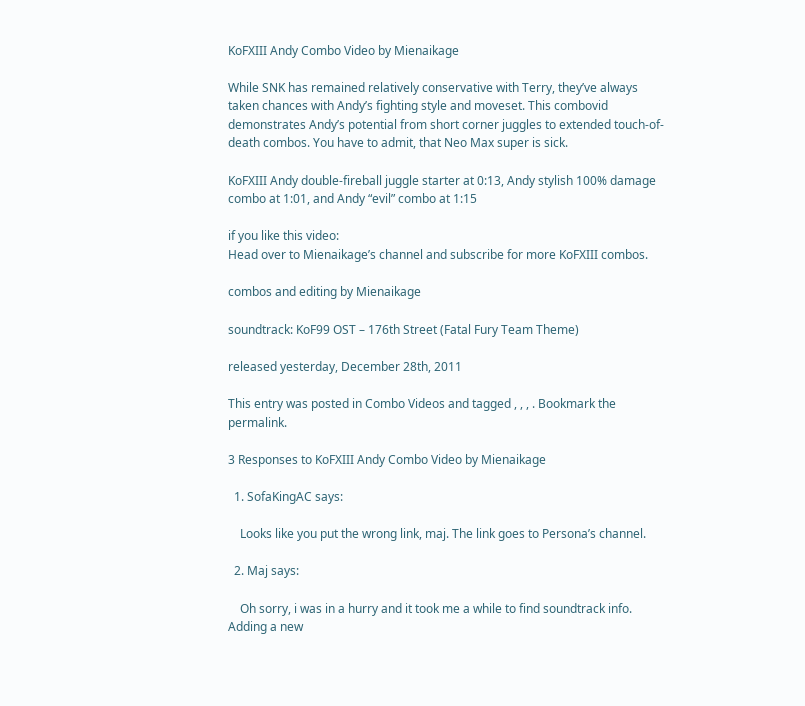KoFXIII Andy Combo Video by Mienaikage

While SNK has remained relatively conservative with Terry, they’ve always taken chances with Andy’s fighting style and moveset. This combovid demonstrates Andy’s potential from short corner juggles to extended touch-of-death combos. You have to admit, that Neo Max super is sick.

KoFXIII Andy double-fireball juggle starter at 0:13, Andy stylish 100% damage combo at 1:01, and Andy “evil” combo at 1:15

if you like this video:
Head over to Mienaikage’s channel and subscribe for more KoFXIII combos.

combos and editing by Mienaikage

soundtrack: KoF99 OST – 176th Street (Fatal Fury Team Theme)

released yesterday, December 28th, 2011

This entry was posted in Combo Videos and tagged , , , . Bookmark the permalink.

3 Responses to KoFXIII Andy Combo Video by Mienaikage

  1. SofaKingAC says:

    Looks like you put the wrong link, maj. The link goes to Persona’s channel.

  2. Maj says:

    Oh sorry, i was in a hurry and it took me a while to find soundtrack info. Adding a new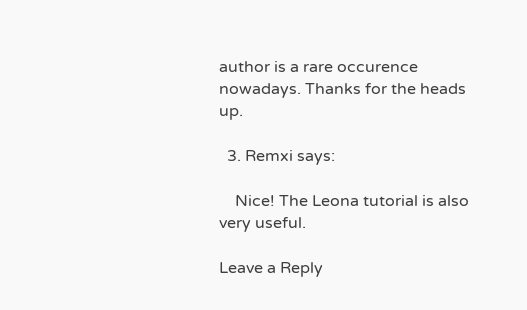author is a rare occurence nowadays. Thanks for the heads up.

  3. Remxi says:

    Nice! The Leona tutorial is also very useful.

Leave a Reply